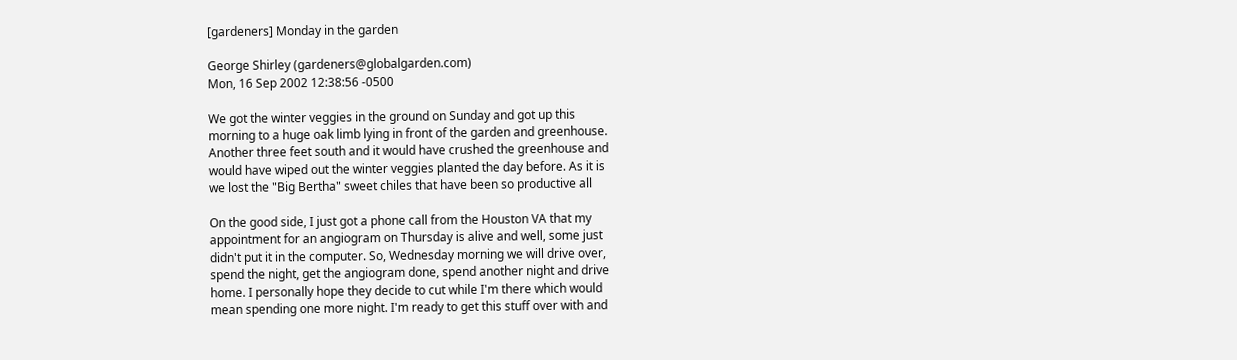[gardeners] Monday in the garden

George Shirley (gardeners@globalgarden.com)
Mon, 16 Sep 2002 12:38:56 -0500

We got the winter veggies in the ground on Sunday and got up this
morning to a huge oak limb lying in front of the garden and greenhouse.
Another three feet south and it would have crushed the greenhouse and
would have wiped out the winter veggies planted the day before. As it is
we lost the "Big Bertha" sweet chiles that have been so productive all

On the good side, I just got a phone call from the Houston VA that my
appointment for an angiogram on Thursday is alive and well, some just
didn't put it in the computer. So, Wednesday morning we will drive over,
spend the night, get the angiogram done, spend another night and drive
home. I personally hope they decide to cut while I'm there which would
mean spending one more night. I'm ready to get this stuff over with and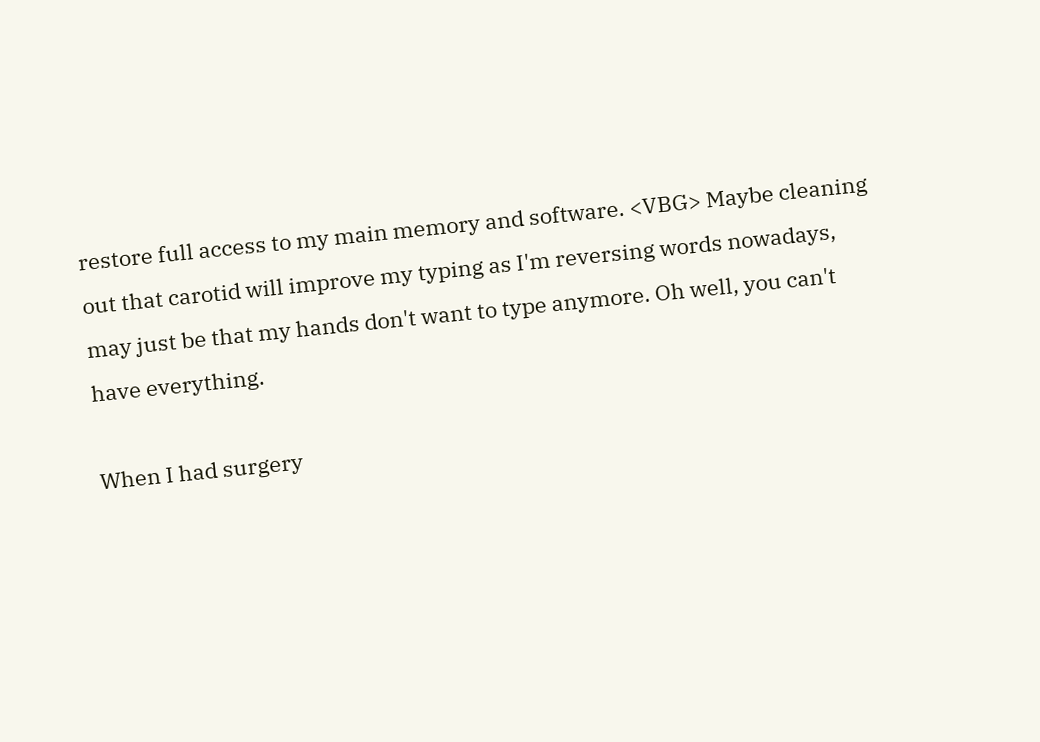restore full access to my main memory and software. <VBG> Maybe cleaning
out that carotid will improve my typing as I'm reversing words nowadays,
may just be that my hands don't want to type anymore. Oh well, you can't
have everything.

When I had surgery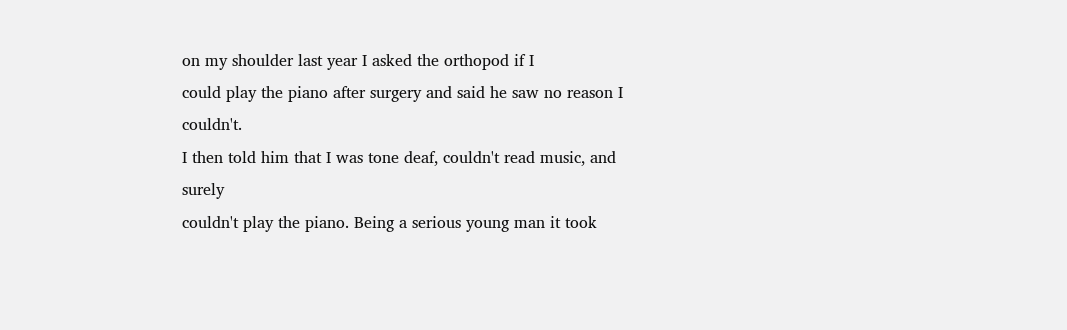on my shoulder last year I asked the orthopod if I
could play the piano after surgery and said he saw no reason I couldn't.
I then told him that I was tone deaf, couldn't read music, and surely
couldn't play the piano. Being a serious young man it took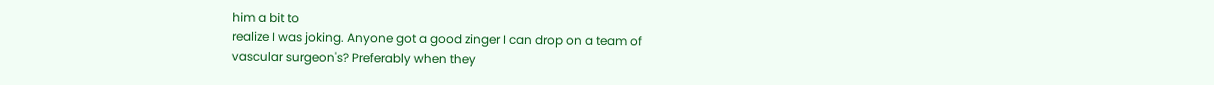him a bit to
realize I was joking. Anyone got a good zinger I can drop on a team of
vascular surgeon's? Preferably when they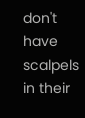don't have scalpels in their